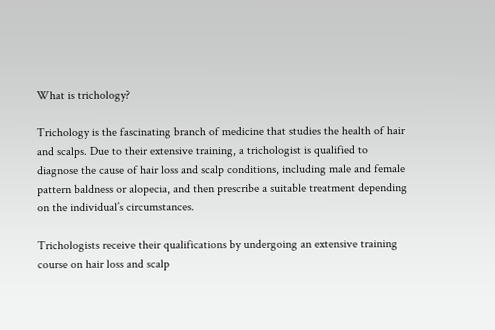What is trichology?

Trichology is the fascinating branch of medicine that studies the health of hair and scalps. Due to their extensive training, a trichologist is qualified to diagnose the cause of hair loss and scalp conditions, including male and female pattern baldness or alopecia, and then prescribe a suitable treatment depending on the individual’s circumstances.

Trichologists receive their qualifications by undergoing an extensive training course on hair loss and scalp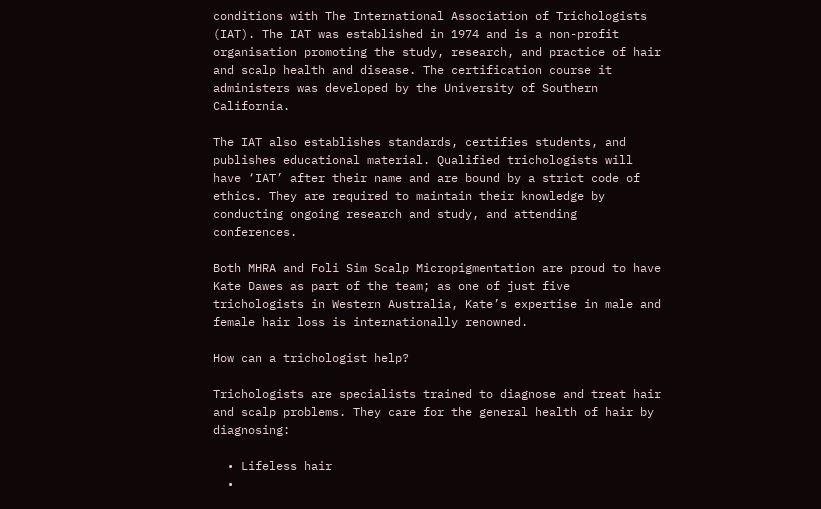conditions with The International Association of Trichologists (IAT). The IAT was established in 1974 and is a non-profit organisation promoting the study, research, and practice of hair and scalp health and disease. The certification course it administers was developed by the University of Southern California.

The IAT also establishes standards, certifies students, and publishes educational material. Qualified trichologists will have ‘IAT’ after their name and are bound by a strict code of ethics. They are required to maintain their knowledge by conducting ongoing research and study, and attending conferences.

Both MHRA and Foli Sim Scalp Micropigmentation are proud to have Kate Dawes as part of the team; as one of just five trichologists in Western Australia, Kate’s expertise in male and female hair loss is internationally renowned.

How can a trichologist help?

Trichologists are specialists trained to diagnose and treat hair and scalp problems. They care for the general health of hair by diagnosing:

  • Lifeless hair
  •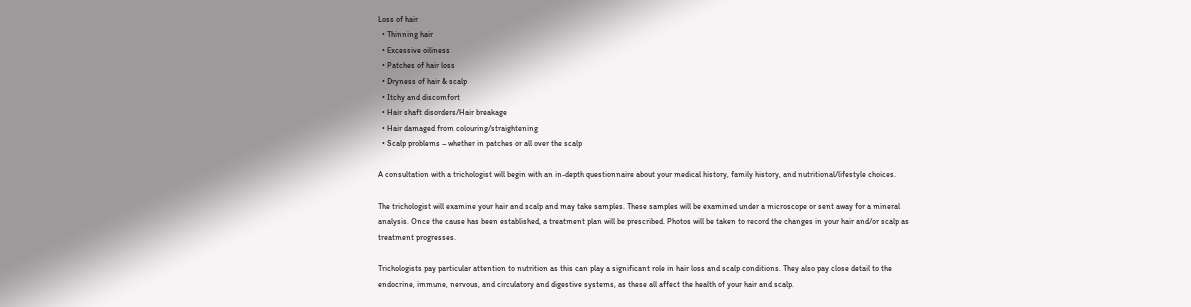Loss of hair
  • Thinning hair
  • Excessive oiliness
  • Patches of hair loss
  • Dryness of hair & scalp
  • Itchy and discomfort
  • Hair shaft disorders/Hair breakage
  • Hair damaged from colouring/straightening
  • Scalp problems – whether in patches or all over the scalp

A consultation with a trichologist will begin with an in-depth questionnaire about your medical history, family history, and nutritional/lifestyle choices.

The trichologist will examine your hair and scalp and may take samples. These samples will be examined under a microscope or sent away for a mineral analysis. Once the cause has been established, a treatment plan will be prescribed. Photos will be taken to record the changes in your hair and/or scalp as treatment progresses.

Trichologists pay particular attention to nutrition as this can play a significant role in hair loss and scalp conditions. They also pay close detail to the endocrine, immune, nervous, and circulatory and digestive systems, as these all affect the health of your hair and scalp.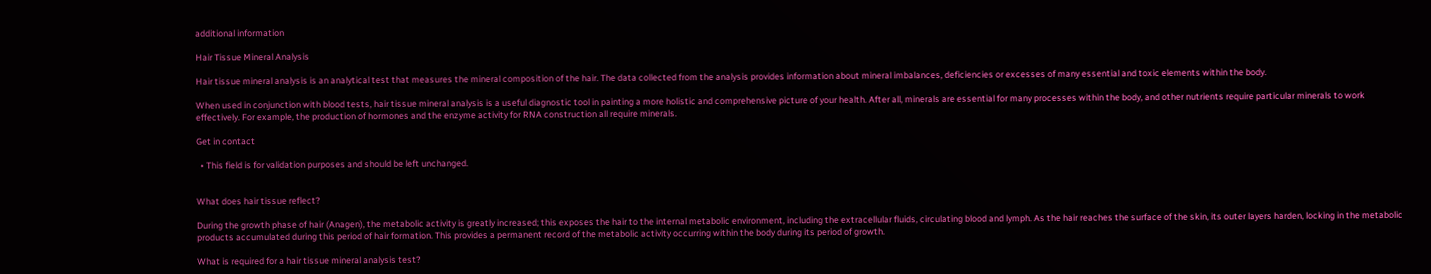additional information

Hair Tissue Mineral Analysis

Hair tissue mineral analysis is an analytical test that measures the mineral composition of the hair. The data collected from the analysis provides information about mineral imbalances, deficiencies or excesses of many essential and toxic elements within the body.

When used in conjunction with blood tests, hair tissue mineral analysis is a useful diagnostic tool in painting a more holistic and comprehensive picture of your health. After all, minerals are essential for many processes within the body, and other nutrients require particular minerals to work effectively. For example, the production of hormones and the enzyme activity for RNA construction all require minerals.

Get in contact

  • This field is for validation purposes and should be left unchanged.


What does hair tissue reflect?

During the growth phase of hair (Anagen), the metabolic activity is greatly increased; this exposes the hair to the internal metabolic environment, including the extracellular fluids, circulating blood and lymph. As the hair reaches the surface of the skin, its outer layers harden, locking in the metabolic products accumulated during this period of hair formation. This provides a permanent record of the metabolic activity occurring within the body during its period of growth.

What is required for a hair tissue mineral analysis test?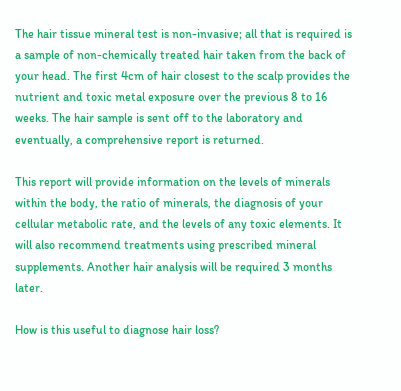The hair tissue mineral test is non-invasive; all that is required is a sample of non-chemically treated hair taken from the back of your head. The first 4cm of hair closest to the scalp provides the nutrient and toxic metal exposure over the previous 8 to 16 weeks. The hair sample is sent off to the laboratory and eventually, a comprehensive report is returned.

This report will provide information on the levels of minerals within the body, the ratio of minerals, the diagnosis of your cellular metabolic rate, and the levels of any toxic elements. It will also recommend treatments using prescribed mineral supplements. Another hair analysis will be required 3 months later.

How is this useful to diagnose hair loss?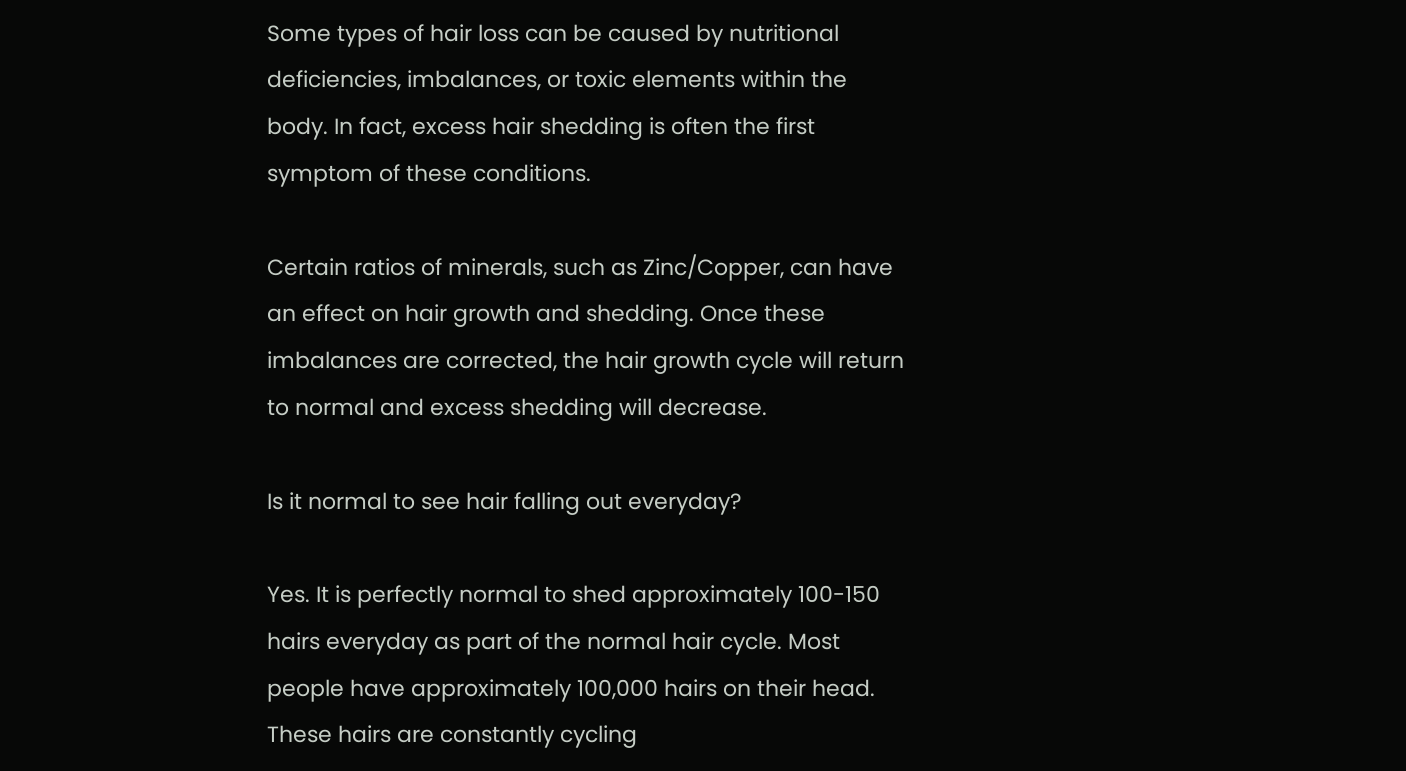Some types of hair loss can be caused by nutritional deficiencies, imbalances, or toxic elements within the body. In fact, excess hair shedding is often the first symptom of these conditions.

Certain ratios of minerals, such as Zinc/Copper, can have an effect on hair growth and shedding. Once these imbalances are corrected, the hair growth cycle will return to normal and excess shedding will decrease.

Is it normal to see hair falling out everyday?

Yes. It is perfectly normal to shed approximately 100-150 hairs everyday as part of the normal hair cycle. Most people have approximately 100,000 hairs on their head. These hairs are constantly cycling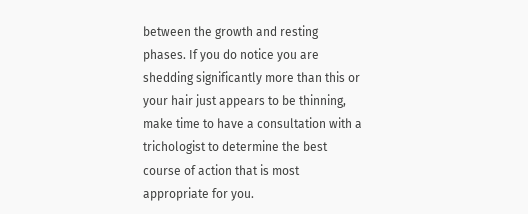between the growth and resting phases. If you do notice you are shedding significantly more than this or your hair just appears to be thinning, make time to have a consultation with a trichologist to determine the best course of action that is most appropriate for you.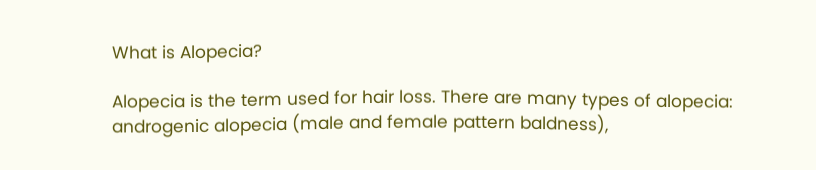What is Alopecia?

Alopecia is the term used for hair loss. There are many types of alopecia: androgenic alopecia (male and female pattern baldness),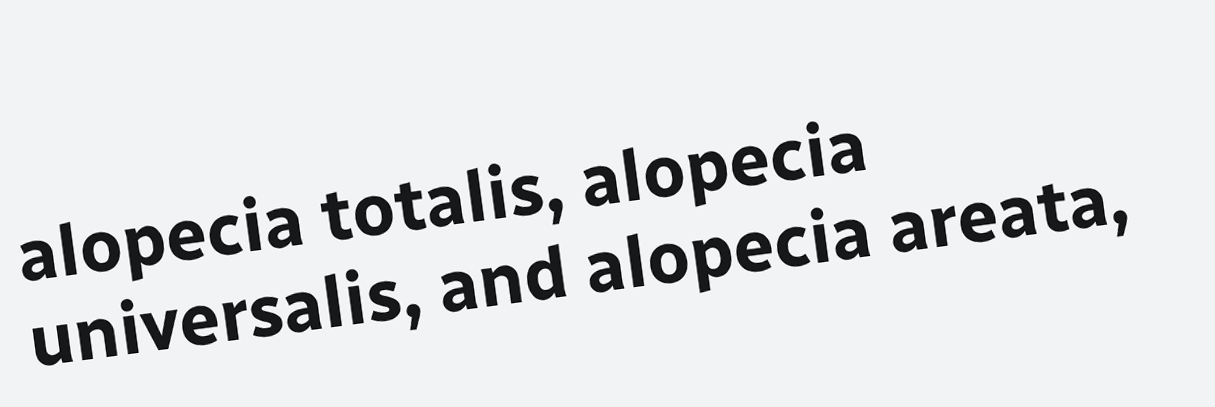alopecia totalis, alopecia universalis, and alopecia areata,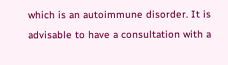which is an autoimmune disorder. It is advisable to have a consultation with a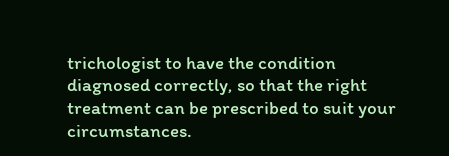trichologist to have the condition diagnosed correctly, so that the right treatment can be prescribed to suit your circumstances.